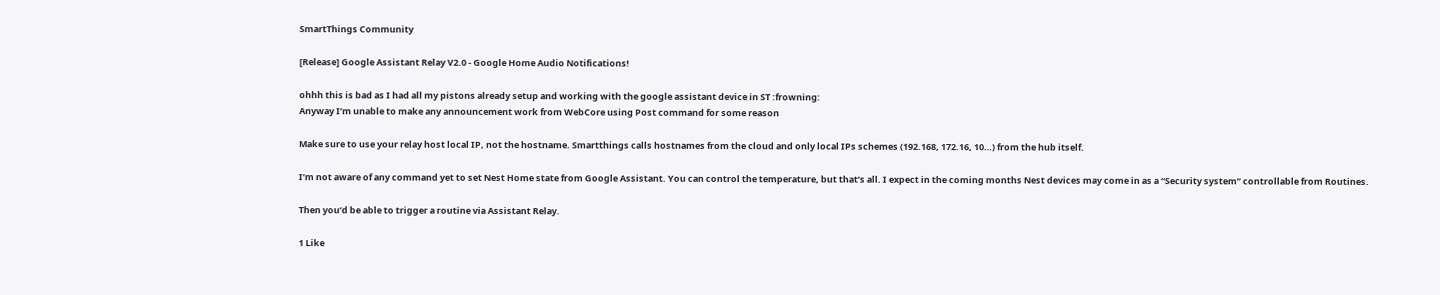SmartThings Community

[Release] Google Assistant Relay V2.0 - Google Home Audio Notifications!

ohhh this is bad as I had all my pistons already setup and working with the google assistant device in ST :frowning:
Anyway I’m unable to make any announcement work from WebCore using Post command for some reason

Make sure to use your relay host local IP, not the hostname. Smartthings calls hostnames from the cloud and only local IPs schemes (192.168, 172.16, 10…) from the hub itself.

I’m not aware of any command yet to set Nest Home state from Google Assistant. You can control the temperature, but that’s all. I expect in the coming months Nest devices may come in as a “Security system” controllable from Routines.

Then you’d be able to trigger a routine via Assistant Relay.

1 Like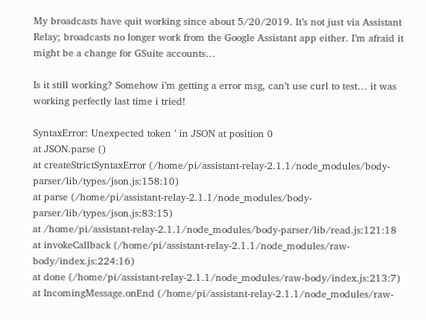My broadcasts have quit working since about 5/20/2019. It’s not just via Assistant Relay; broadcasts no longer work from the Google Assistant app either. I’m afraid it might be a change for GSuite accounts…

Is it still working? Somehow i’m getting a error msg, can’t use curl to test… it was working perfectly last time i tried!

SyntaxError: Unexpected token ’ in JSON at position 0
at JSON.parse ()
at createStrictSyntaxError (/home/pi/assistant-relay-2.1.1/node_modules/body-parser/lib/types/json.js:158:10)
at parse (/home/pi/assistant-relay-2.1.1/node_modules/body-parser/lib/types/json.js:83:15)
at /home/pi/assistant-relay-2.1.1/node_modules/body-parser/lib/read.js:121:18
at invokeCallback (/home/pi/assistant-relay-2.1.1/node_modules/raw-body/index.js:224:16)
at done (/home/pi/assistant-relay-2.1.1/node_modules/raw-body/index.js:213:7)
at IncomingMessage.onEnd (/home/pi/assistant-relay-2.1.1/node_modules/raw-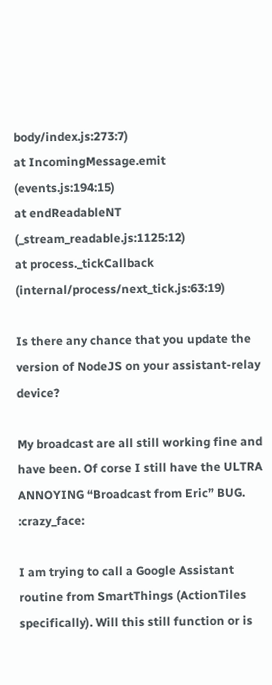body/index.js:273:7)
at IncomingMessage.emit (events.js:194:15)
at endReadableNT (_stream_readable.js:1125:12)
at process._tickCallback (internal/process/next_tick.js:63:19)

Is there any chance that you update the version of NodeJS on your assistant-relay device?

My broadcast are all still working fine and have been. Of corse I still have the ULTRA ANNOYING “Broadcast from Eric” BUG. :crazy_face:

I am trying to call a Google Assistant routine from SmartThings (ActionTiles specifically). Will this still function or is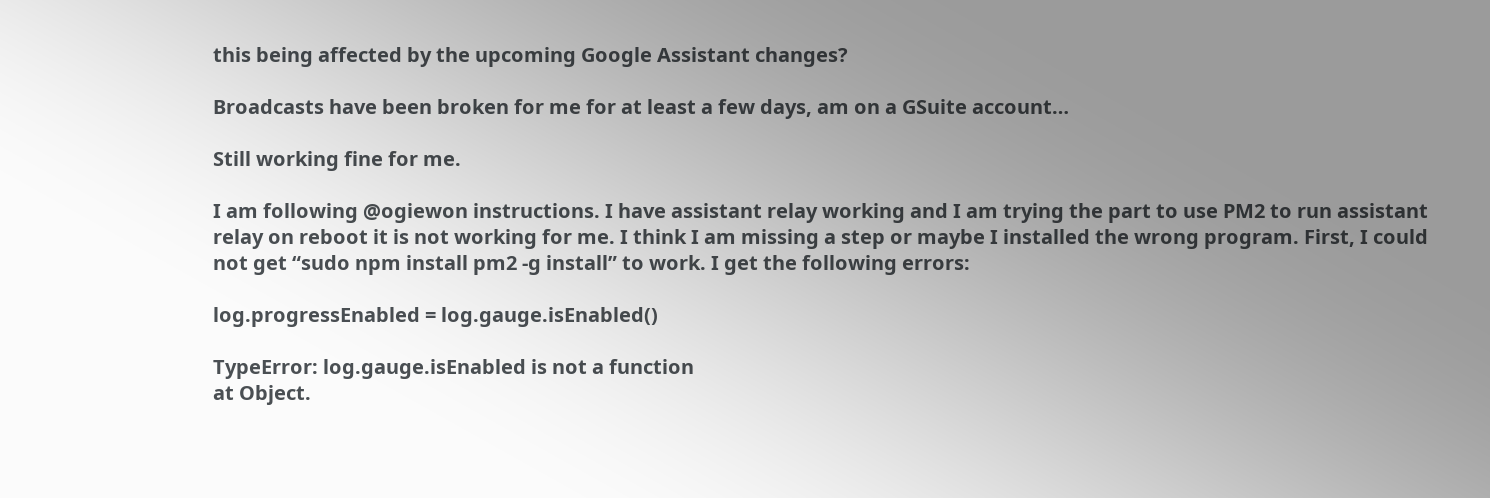this being affected by the upcoming Google Assistant changes?

Broadcasts have been broken for me for at least a few days, am on a GSuite account…

Still working fine for me.

I am following @ogiewon instructions. I have assistant relay working and I am trying the part to use PM2 to run assistant relay on reboot it is not working for me. I think I am missing a step or maybe I installed the wrong program. First, I could not get “sudo npm install pm2 -g install” to work. I get the following errors:

log.progressEnabled = log.gauge.isEnabled()

TypeError: log.gauge.isEnabled is not a function
at Object.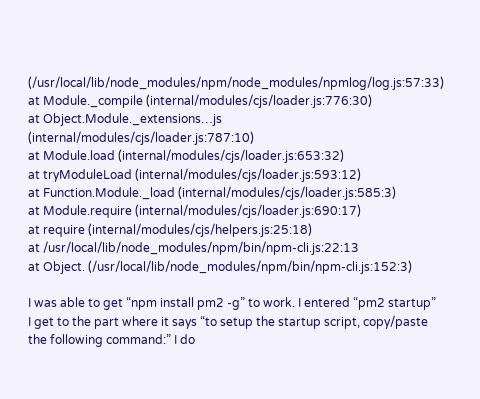(/usr/local/lib/node_modules/npm/node_modules/npmlog/log.js:57:33)
at Module._compile (internal/modules/cjs/loader.js:776:30)
at Object.Module._extensions…js (internal/modules/cjs/loader.js:787:10)
at Module.load (internal/modules/cjs/loader.js:653:32)
at tryModuleLoad (internal/modules/cjs/loader.js:593:12)
at Function.Module._load (internal/modules/cjs/loader.js:585:3)
at Module.require (internal/modules/cjs/loader.js:690:17)
at require (internal/modules/cjs/helpers.js:25:18)
at /usr/local/lib/node_modules/npm/bin/npm-cli.js:22:13
at Object. (/usr/local/lib/node_modules/npm/bin/npm-cli.js:152:3)

I was able to get “npm install pm2 -g” to work. I entered “pm2 startup”
I get to the part where it says “to setup the startup script, copy/paste the following command:” I do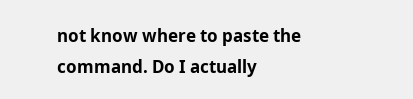not know where to paste the command. Do I actually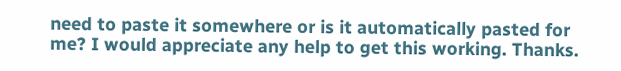need to paste it somewhere or is it automatically pasted for me? I would appreciate any help to get this working. Thanks.